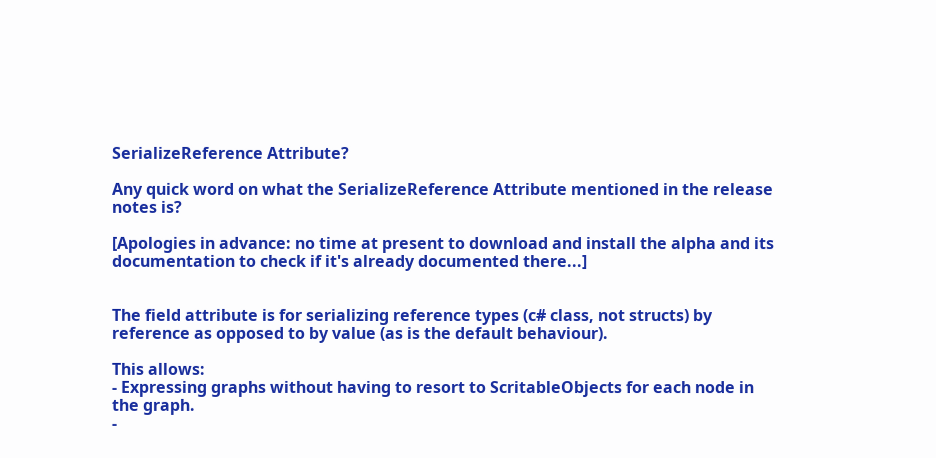SerializeReference Attribute?

Any quick word on what the SerializeReference Attribute mentioned in the release notes is?

[Apologies in advance: no time at present to download and install the alpha and its documentation to check if it's already documented there...]


The field attribute is for serializing reference types (c# class, not structs) by reference as opposed to by value (as is the default behaviour).

This allows:
- Expressing graphs without having to resort to ScritableObjects for each node in the graph.
-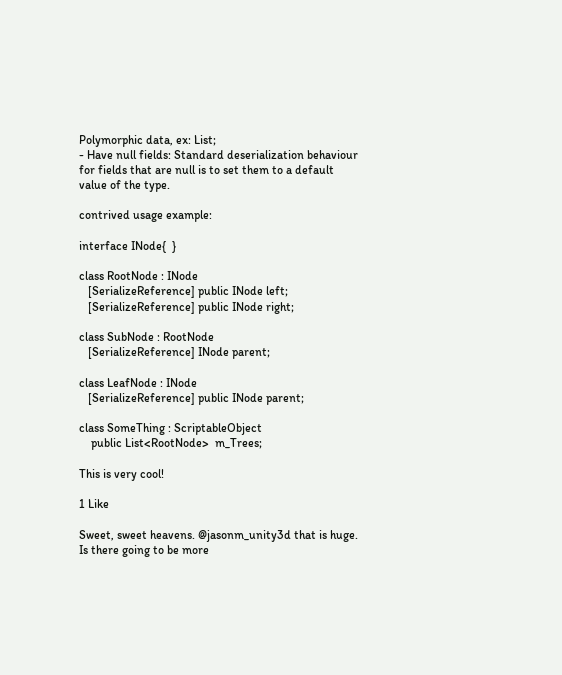Polymorphic data, ex: List;
- Have null fields: Standard deserialization behaviour for fields that are null is to set them to a default value of the type.

contrived usage example:

interface INode{  }

class RootNode : INode
   [SerializeReference] public INode left;
   [SerializeReference] public INode right;

class SubNode : RootNode
   [SerializeReference] INode parent;

class LeafNode : INode
   [SerializeReference] public INode parent;

class SomeThing : ScriptableObject
    public List<RootNode>  m_Trees;

This is very cool!

1 Like

Sweet, sweet heavens. @jasonm_unity3d that is huge. Is there going to be more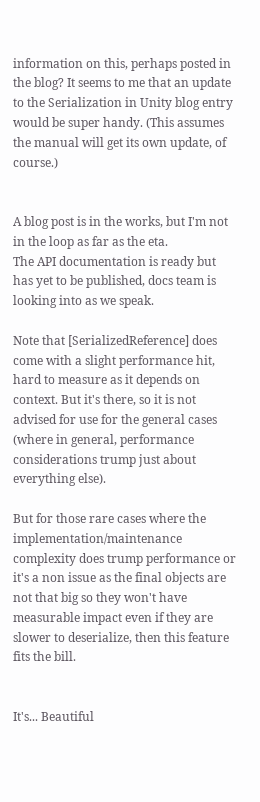information on this, perhaps posted in the blog? It seems to me that an update to the Serialization in Unity blog entry would be super handy. (This assumes the manual will get its own update, of course.)


A blog post is in the works, but I'm not in the loop as far as the eta.
The API documentation is ready but has yet to be published, docs team is looking into as we speak.

Note that [SerializedReference] does come with a slight performance hit, hard to measure as it depends on context. But it's there, so it is not advised for use for the general cases (where in general, performance considerations trump just about everything else).

But for those rare cases where the implementation/maintenance complexity does trump performance or it's a non issue as the final objects are not that big so they won't have measurable impact even if they are slower to deserialize, then this feature fits the bill.


It's... Beautiful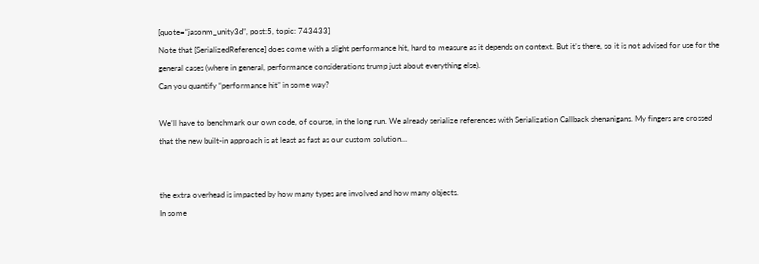[quote=“jasonm_unity3d”, post:5, topic: 743433]
Note that [SerializedReference] does come with a slight performance hit, hard to measure as it depends on context. But it’s there, so it is not advised for use for the general cases (where in general, performance considerations trump just about everything else).
Can you quantify “performance hit” in some way?

We’ll have to benchmark our own code, of course, in the long run. We already serialize references with Serialization Callback shenanigans. My fingers are crossed that the new built-in approach is at least as fast as our custom solution…


the extra overhead is impacted by how many types are involved and how many objects.
In some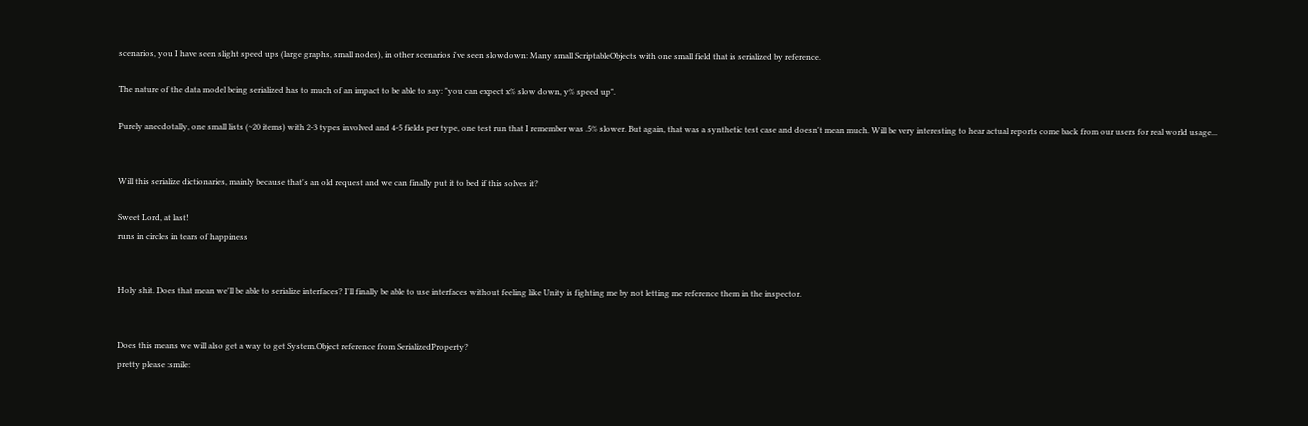scenarios, you I have seen slight speed ups (large graphs, small nodes), in other scenarios i've seen slowdown: Many small ScriptableObjects with one small field that is serialized by reference.

The nature of the data model being serialized has to much of an impact to be able to say: "you can expect x% slow down, y% speed up".

Purely anecdotally, one small lists (~20 items) with 2-3 types involved and 4-5 fields per type, one test run that I remember was .5% slower. But again, that was a synthetic test case and doesn't mean much. Will be very interesting to hear actual reports come back from our users for real world usage...


Will this serialize dictionaries, mainly because that's an old request and we can finally put it to bed if this solves it?

Sweet Lord, at last!
runs in circles in tears of happiness


Holy shit. Does that mean we'll be able to serialize interfaces? I'll finally be able to use interfaces without feeling like Unity is fighting me by not letting me reference them in the inspector.


Does this means we will also get a way to get System.Object reference from SerializedProperty?
pretty please :smile: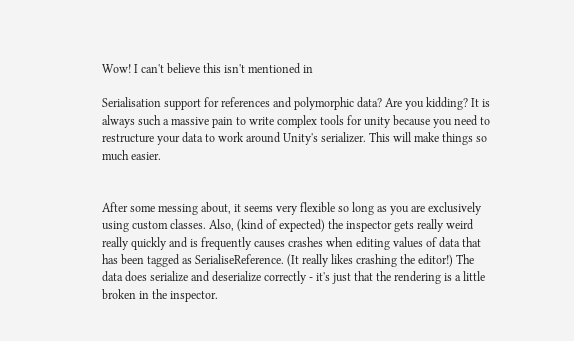Wow! I can't believe this isn't mentioned in

Serialisation support for references and polymorphic data? Are you kidding? It is always such a massive pain to write complex tools for unity because you need to restructure your data to work around Unity's serializer. This will make things so much easier.


After some messing about, it seems very flexible so long as you are exclusively using custom classes. Also, (kind of expected) the inspector gets really weird really quickly and is frequently causes crashes when editing values of data that has been tagged as SerialiseReference. (It really likes crashing the editor!) The data does serialize and deserialize correctly - it's just that the rendering is a little broken in the inspector.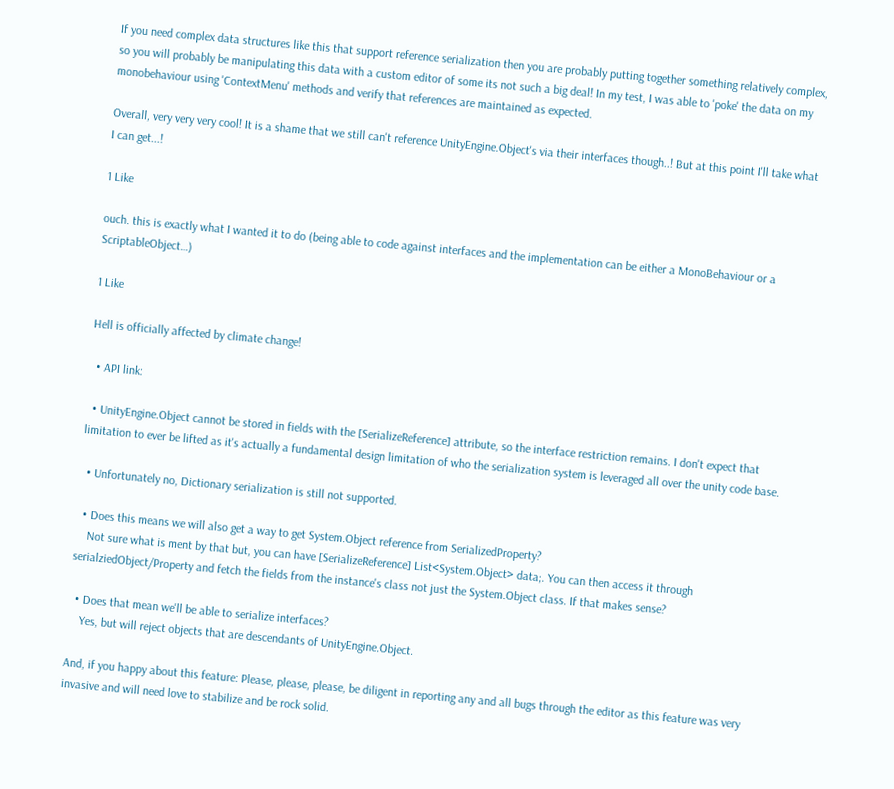If you need complex data structures like this that support reference serialization then you are probably putting together something relatively complex, so you will probably be manipulating this data with a custom editor of some its not such a big deal! In my test, I was able to 'poke' the data on my monobehaviour using 'ContextMenu' methods and verify that references are maintained as expected.

Overall, very very very cool! It is a shame that we still can't reference UnityEngine.Object's via their interfaces though..! But at this point I'll take what I can get...!

1 Like

ouch. this is exactly what I wanted it to do (being able to code against interfaces and the implementation can be either a MonoBehaviour or a ScriptableObject…)

1 Like

Hell is officially affected by climate change!

  • API link:

  • UnityEngine.Object cannot be stored in fields with the [SerializeReference] attribute, so the interface restriction remains. I don't expect that limitation to ever be lifted as it's actually a fundamental design limitation of who the serialization system is leveraged all over the unity code base.

  • Unfortunately no, Dictionary serialization is still not supported.

  • Does this means we will also get a way to get System.Object reference from SerializedProperty?
    Not sure what is ment by that but, you can have [SerializeReference] List<System.Object> data;. You can then access it through serialziedObject/Property and fetch the fields from the instance's class not just the System.Object class. If that makes sense?

  • Does that mean we'll be able to serialize interfaces?
    Yes, but will reject objects that are descendants of UnityEngine.Object.

And, if you happy about this feature: Please, please, please, be diligent in reporting any and all bugs through the editor as this feature was very invasive and will need love to stabilize and be rock solid.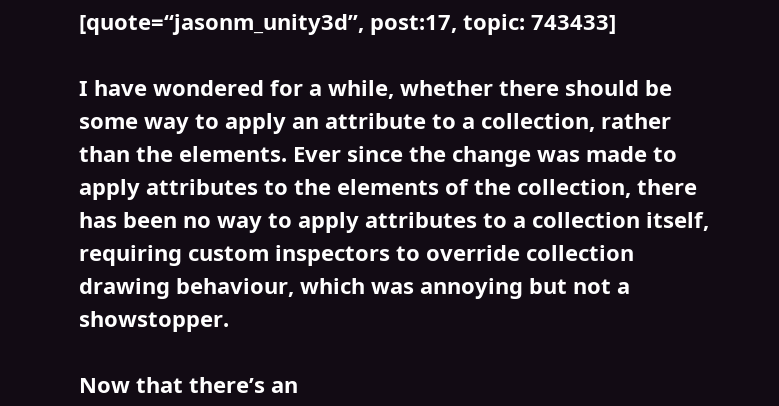[quote=“jasonm_unity3d”, post:17, topic: 743433]

I have wondered for a while, whether there should be some way to apply an attribute to a collection, rather than the elements. Ever since the change was made to apply attributes to the elements of the collection, there has been no way to apply attributes to a collection itself, requiring custom inspectors to override collection drawing behaviour, which was annoying but not a showstopper.

Now that there’s an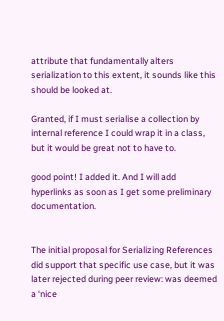attribute that fundamentally alters serialization to this extent, it sounds like this should be looked at.

Granted, if I must serialise a collection by internal reference I could wrap it in a class, but it would be great not to have to.

good point! I added it. And I will add hyperlinks as soon as I get some preliminary documentation.


The initial proposal for Serializing References did support that specific use case, but it was later rejected during peer review: was deemed a ‘nice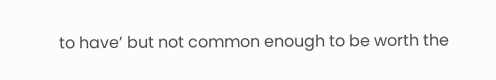to have’ but not common enough to be worth the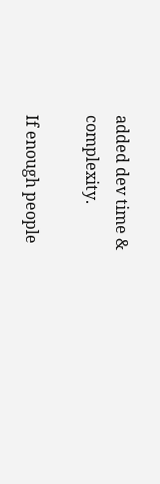added dev time & complexity.

If enough people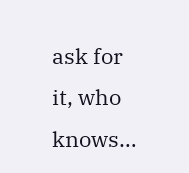ask for it, who knows…